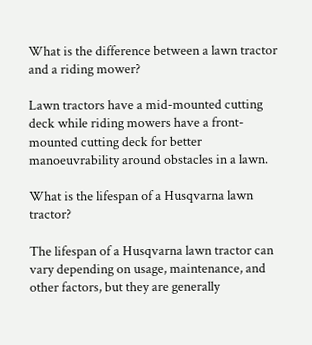What is the difference between a lawn tractor and a riding mower?

Lawn tractors have a mid-mounted cutting deck while riding mowers have a front-mounted cutting deck for better manoeuvrability around obstacles in a lawn.

What is the lifespan of a Husqvarna lawn tractor?

The lifespan of a Husqvarna lawn tractor can vary depending on usage, maintenance, and other factors, but they are generally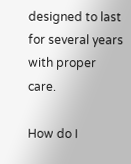designed to last for several years with proper care.

How do I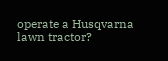operate a Husqvarna lawn tractor?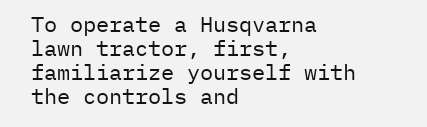To operate a Husqvarna lawn tractor, first, familiarize yourself with the controls and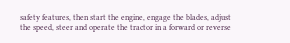safety features, then start the engine, engage the blades, adjust the speed, steer and operate the tractor in a forward or reverse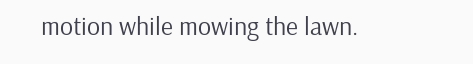motion while mowing the lawn.